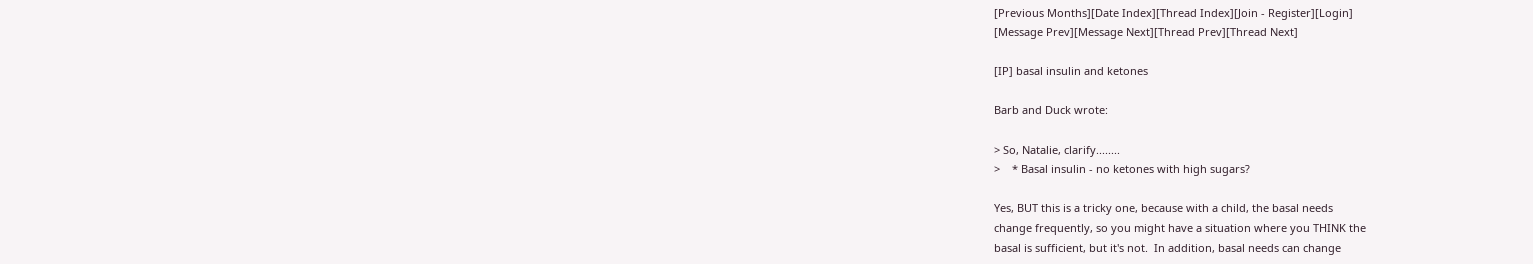[Previous Months][Date Index][Thread Index][Join - Register][Login]
[Message Prev][Message Next][Thread Prev][Thread Next]

[IP] basal insulin and ketones

Barb and Duck wrote:

> So, Natalie, clarify........
>    * Basal insulin - no ketones with high sugars?

Yes, BUT this is a tricky one, because with a child, the basal needs
change frequently, so you might have a situation where you THINK the
basal is sufficient, but it's not.  In addition, basal needs can change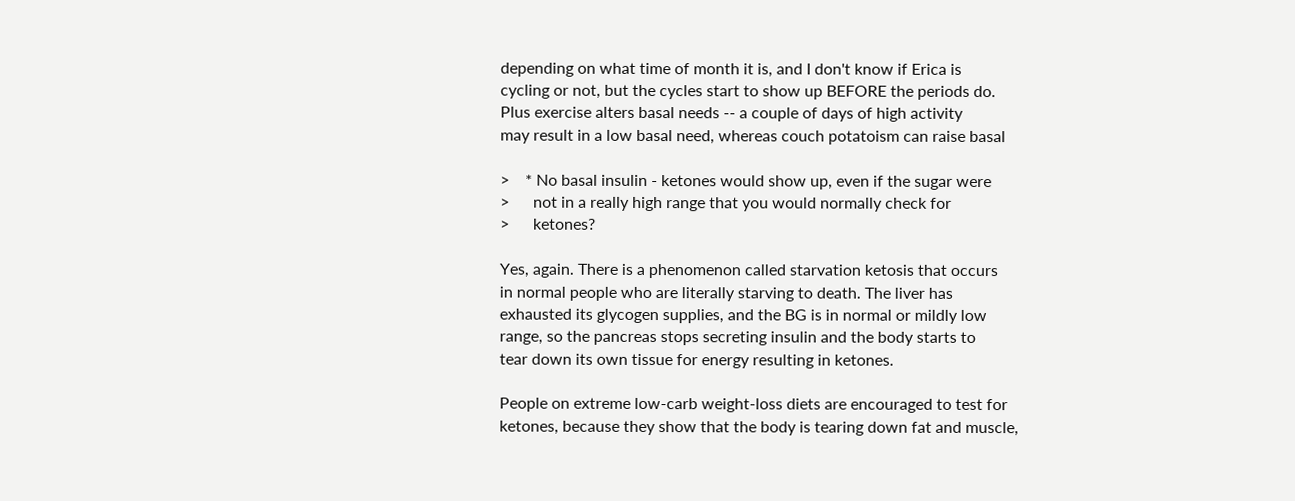depending on what time of month it is, and I don't know if Erica is
cycling or not, but the cycles start to show up BEFORE the periods do.
Plus exercise alters basal needs -- a couple of days of high activity
may result in a low basal need, whereas couch potatoism can raise basal

>    * No basal insulin - ketones would show up, even if the sugar were
>      not in a really high range that you would normally check for
>      ketones?

Yes, again. There is a phenomenon called starvation ketosis that occurs
in normal people who are literally starving to death. The liver has
exhausted its glycogen supplies, and the BG is in normal or mildly low
range, so the pancreas stops secreting insulin and the body starts to
tear down its own tissue for energy resulting in ketones.

People on extreme low-carb weight-loss diets are encouraged to test for
ketones, because they show that the body is tearing down fat and muscle,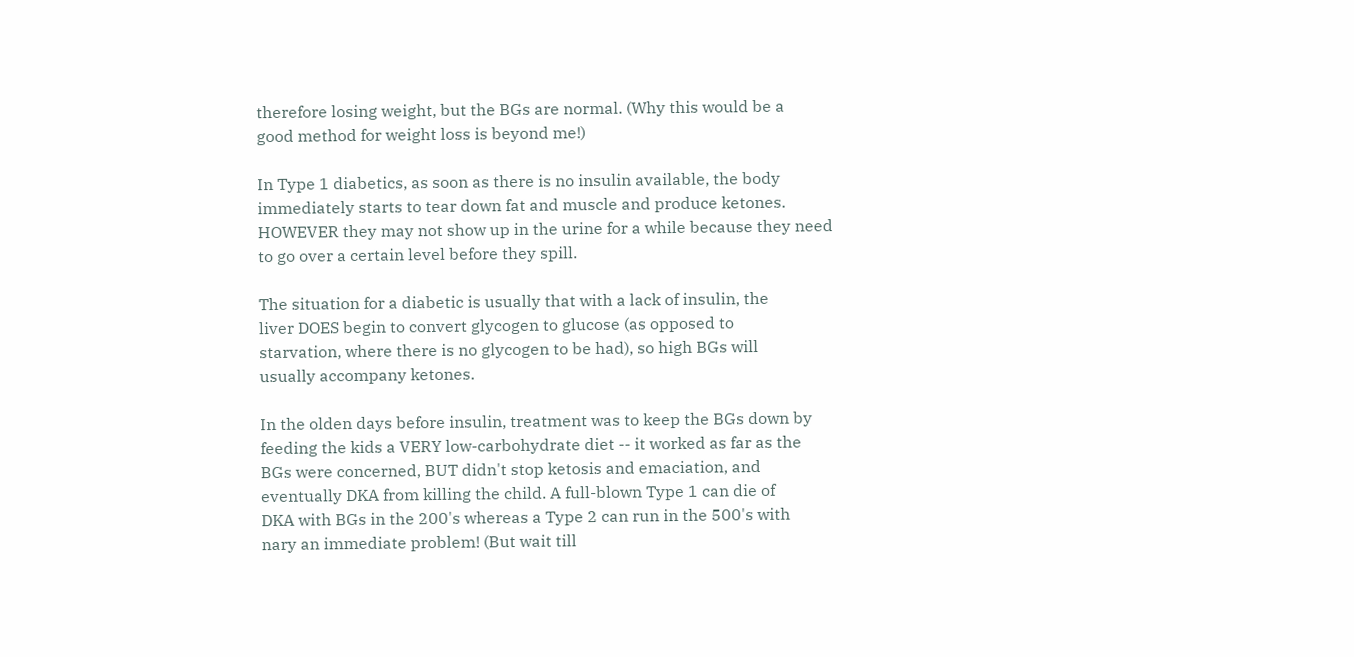therefore losing weight, but the BGs are normal. (Why this would be a
good method for weight loss is beyond me!)

In Type 1 diabetics, as soon as there is no insulin available, the body
immediately starts to tear down fat and muscle and produce ketones.
HOWEVER they may not show up in the urine for a while because they need
to go over a certain level before they spill.

The situation for a diabetic is usually that with a lack of insulin, the
liver DOES begin to convert glycogen to glucose (as opposed to
starvation, where there is no glycogen to be had), so high BGs will
usually accompany ketones.

In the olden days before insulin, treatment was to keep the BGs down by
feeding the kids a VERY low-carbohydrate diet -- it worked as far as the
BGs were concerned, BUT didn't stop ketosis and emaciation, and
eventually DKA from killing the child. A full-blown Type 1 can die of
DKA with BGs in the 200's whereas a Type 2 can run in the 500's with
nary an immediate problem! (But wait till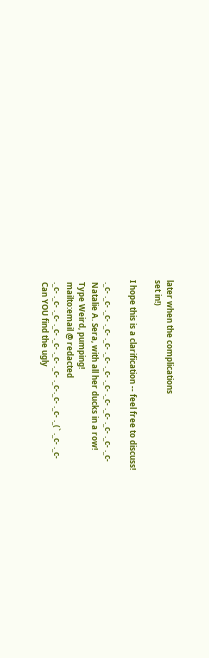later when the complications
set in!)

I hope this is a clarification -- feel free to discuss!

 ._c- ._c- ._c- ._c- ._c- ._c- ._c- ._c- ._c- ._c- ._c- ._c- ._c-
 Natalie A. Sera, with all her ducks in a row!
 Type Weird, pumping!
 mailto:email @ redacted
 ._c- ._c- ._c- ._c- ._c- ._c- ._c- ._c-._c- ._c- ._(` ._c- ._c-
 Can YOU find the ugly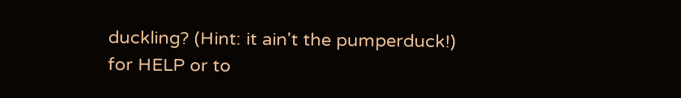duckling? (Hint: it ain't the pumperduck!)
for HELP or to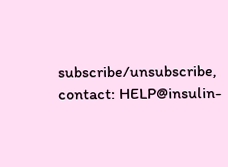subscribe/unsubscribe, contact: HELP@insulin-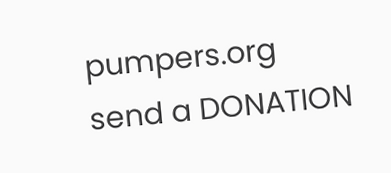pumpers.org
send a DONATION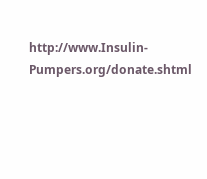http://www.Insulin-Pumpers.org/donate.shtml